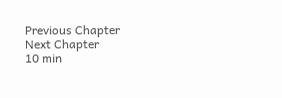Previous Chapter
Next Chapter
10 min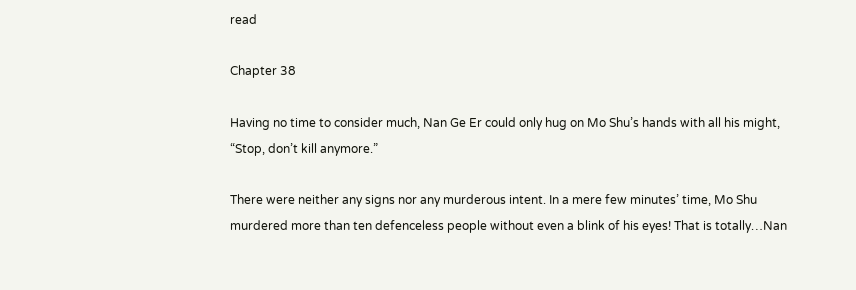read

Chapter 38

Having no time to consider much, Nan Ge Er could only hug on Mo Shu’s hands with all his might, “Stop, don’t kill anymore.”

There were neither any signs nor any murderous intent. In a mere few minutes’ time, Mo Shu murdered more than ten defenceless people without even a blink of his eyes! That is totally…Nan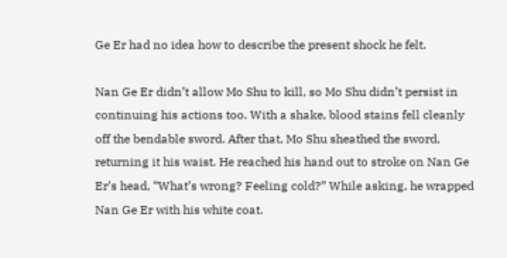Ge Er had no idea how to describe the present shock he felt.

Nan Ge Er didn’t allow Mo Shu to kill, so Mo Shu didn’t persist in continuing his actions too. With a shake, blood stains fell cleanly off the bendable sword. After that, Mo Shu sheathed the sword, returning it his waist. He reached his hand out to stroke on Nan Ge Er’s head, “What’s wrong? Feeling cold?” While asking, he wrapped Nan Ge Er with his white coat.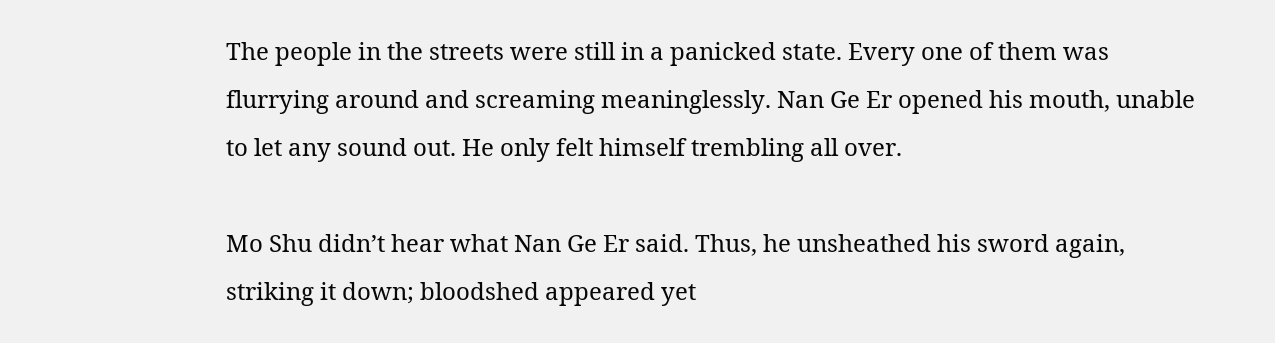The people in the streets were still in a panicked state. Every one of them was flurrying around and screaming meaninglessly. Nan Ge Er opened his mouth, unable to let any sound out. He only felt himself trembling all over.

Mo Shu didn’t hear what Nan Ge Er said. Thus, he unsheathed his sword again, striking it down; bloodshed appeared yet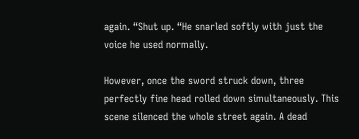again. “Shut up. “He snarled softly with just the voice he used normally.

However, once the sword struck down, three perfectly fine head rolled down simultaneously. This scene silenced the whole street again. A dead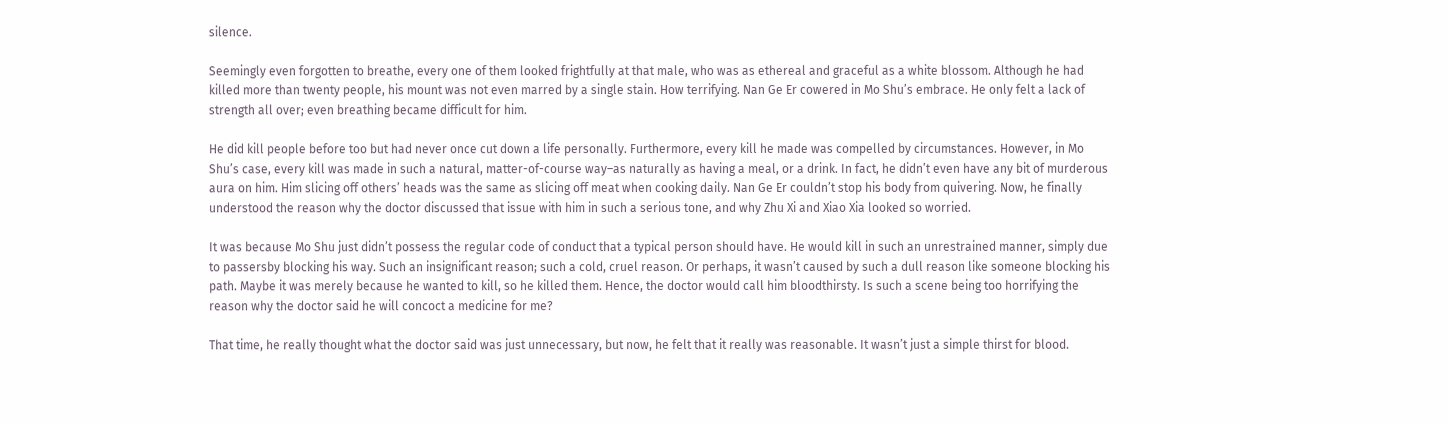silence.

Seemingly even forgotten to breathe, every one of them looked frightfully at that male, who was as ethereal and graceful as a white blossom. Although he had killed more than twenty people, his mount was not even marred by a single stain. How terrifying. Nan Ge Er cowered in Mo Shu’s embrace. He only felt a lack of strength all over; even breathing became difficult for him.

He did kill people before too but had never once cut down a life personally. Furthermore, every kill he made was compelled by circumstances. However, in Mo Shu’s case, every kill was made in such a natural, matter-of-course way–as naturally as having a meal, or a drink. In fact, he didn’t even have any bit of murderous aura on him. Him slicing off others’ heads was the same as slicing off meat when cooking daily. Nan Ge Er couldn’t stop his body from quivering. Now, he finally understood the reason why the doctor discussed that issue with him in such a serious tone, and why Zhu Xi and Xiao Xia looked so worried.

It was because Mo Shu just didn’t possess the regular code of conduct that a typical person should have. He would kill in such an unrestrained manner, simply due to passersby blocking his way. Such an insignificant reason; such a cold, cruel reason. Or perhaps, it wasn’t caused by such a dull reason like someone blocking his path. Maybe it was merely because he wanted to kill, so he killed them. Hence, the doctor would call him bloodthirsty. Is such a scene being too horrifying the reason why the doctor said he will concoct a medicine for me?

That time, he really thought what the doctor said was just unnecessary, but now, he felt that it really was reasonable. It wasn’t just a simple thirst for blood.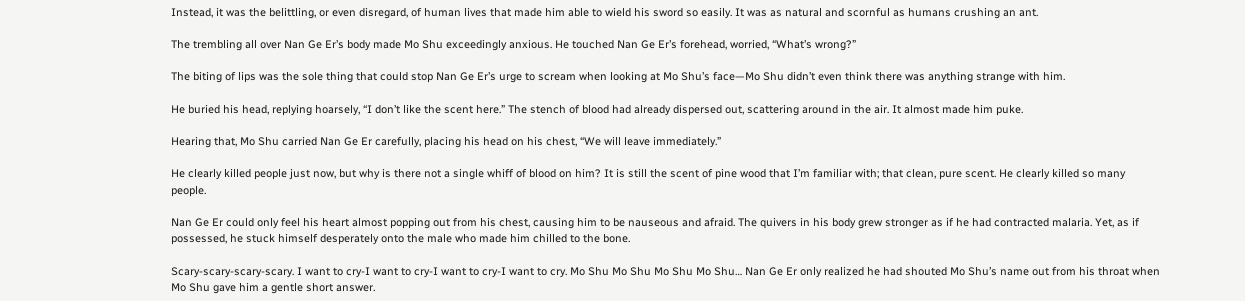Instead, it was the belittling, or even disregard, of human lives that made him able to wield his sword so easily. It was as natural and scornful as humans crushing an ant.

The trembling all over Nan Ge Er’s body made Mo Shu exceedingly anxious. He touched Nan Ge Er’s forehead, worried, “What’s wrong?”

The biting of lips was the sole thing that could stop Nan Ge Er’s urge to scream when looking at Mo Shu’s face—Mo Shu didn’t even think there was anything strange with him.

He buried his head, replying hoarsely, “I don’t like the scent here.” The stench of blood had already dispersed out, scattering around in the air. It almost made him puke.

Hearing that, Mo Shu carried Nan Ge Er carefully, placing his head on his chest, “We will leave immediately.”

He clearly killed people just now, but why is there not a single whiff of blood on him? It is still the scent of pine wood that I’m familiar with; that clean, pure scent. He clearly killed so many people.

Nan Ge Er could only feel his heart almost popping out from his chest, causing him to be nauseous and afraid. The quivers in his body grew stronger as if he had contracted malaria. Yet, as if possessed, he stuck himself desperately onto the male who made him chilled to the bone.

Scary-scary-scary-scary. I want to cry-I want to cry-I want to cry-I want to cry. Mo Shu Mo Shu Mo Shu Mo Shu… Nan Ge Er only realized he had shouted Mo Shu’s name out from his throat when Mo Shu gave him a gentle short answer.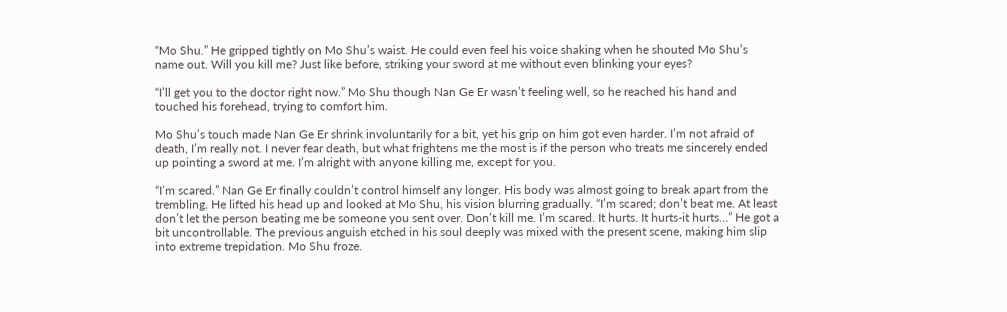“Mo Shu.” He gripped tightly on Mo Shu’s waist. He could even feel his voice shaking when he shouted Mo Shu’s name out. Will you kill me? Just like before, striking your sword at me without even blinking your eyes?

“I’ll get you to the doctor right now.” Mo Shu though Nan Ge Er wasn’t feeling well, so he reached his hand and touched his forehead, trying to comfort him.

Mo Shu’s touch made Nan Ge Er shrink involuntarily for a bit, yet his grip on him got even harder. I’m not afraid of death, I’m really not. I never fear death, but what frightens me the most is if the person who treats me sincerely ended up pointing a sword at me. I’m alright with anyone killing me, except for you.

“I’m scared.” Nan Ge Er finally couldn’t control himself any longer. His body was almost going to break apart from the trembling. He lifted his head up and looked at Mo Shu, his vision blurring gradually. “I’m scared; don’t beat me. At least don’t let the person beating me be someone you sent over. Don’t kill me. I’m scared. It hurts. It hurts-it hurts…” He got a bit uncontrollable. The previous anguish etched in his soul deeply was mixed with the present scene, making him slip into extreme trepidation. Mo Shu froze.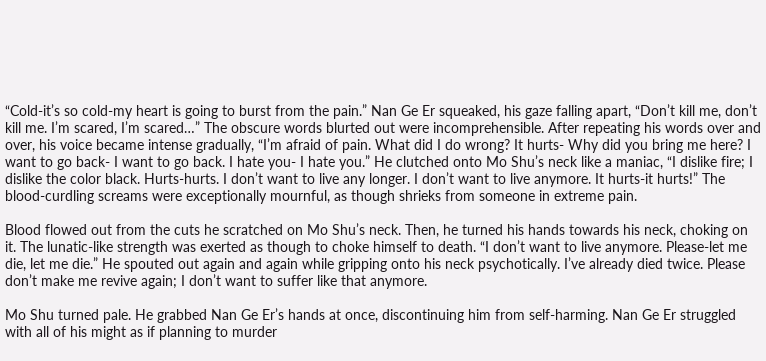“Cold-it’s so cold-my heart is going to burst from the pain.” Nan Ge Er squeaked, his gaze falling apart, “Don’t kill me, don’t kill me. I’m scared, I’m scared…” The obscure words blurted out were incomprehensible. After repeating his words over and over, his voice became intense gradually, “I’m afraid of pain. What did I do wrong? It hurts- Why did you bring me here? I want to go back- I want to go back. I hate you- I hate you.” He clutched onto Mo Shu’s neck like a maniac, “I dislike fire; I dislike the color black. Hurts-hurts. I don’t want to live any longer. I don’t want to live anymore. It hurts-it hurts!” The blood-curdling screams were exceptionally mournful, as though shrieks from someone in extreme pain.

Blood flowed out from the cuts he scratched on Mo Shu’s neck. Then, he turned his hands towards his neck, choking on it. The lunatic-like strength was exerted as though to choke himself to death. “I don’t want to live anymore. Please-let me die, let me die.” He spouted out again and again while gripping onto his neck psychotically. I’ve already died twice. Please don’t make me revive again; I don’t want to suffer like that anymore.

Mo Shu turned pale. He grabbed Nan Ge Er’s hands at once, discontinuing him from self-harming. Nan Ge Er struggled with all of his might as if planning to murder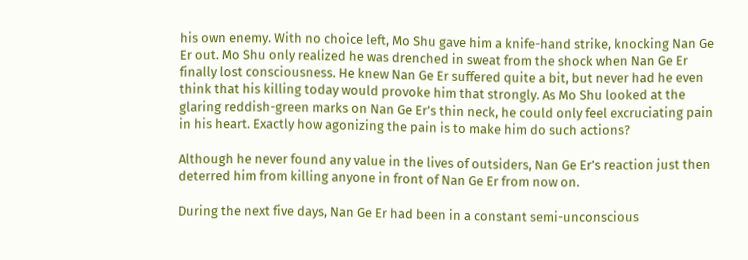his own enemy. With no choice left, Mo Shu gave him a knife-hand strike, knocking Nan Ge Er out. Mo Shu only realized he was drenched in sweat from the shock when Nan Ge Er finally lost consciousness. He knew Nan Ge Er suffered quite a bit, but never had he even think that his killing today would provoke him that strongly. As Mo Shu looked at the glaring reddish-green marks on Nan Ge Er’s thin neck, he could only feel excruciating pain in his heart. Exactly how agonizing the pain is to make him do such actions?

Although he never found any value in the lives of outsiders, Nan Ge Er’s reaction just then deterred him from killing anyone in front of Nan Ge Er from now on.

During the next five days, Nan Ge Er had been in a constant semi-unconscious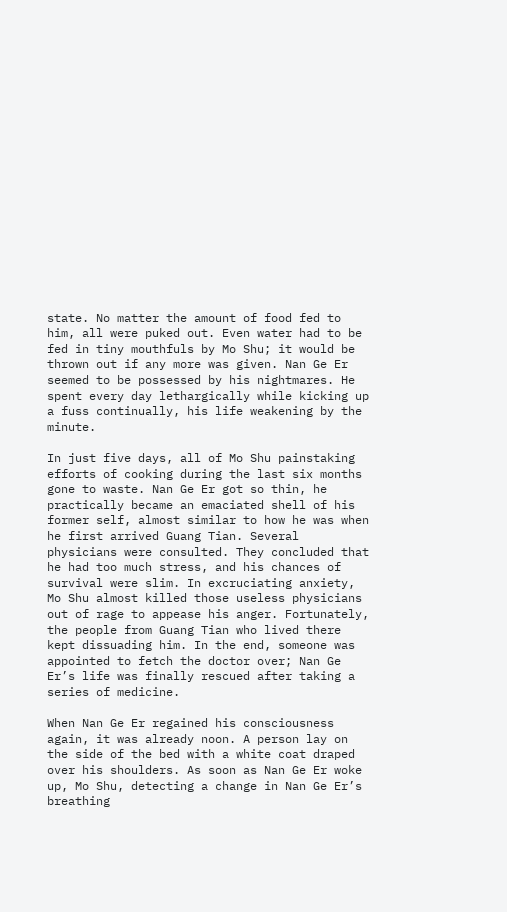state. No matter the amount of food fed to him, all were puked out. Even water had to be fed in tiny mouthfuls by Mo Shu; it would be thrown out if any more was given. Nan Ge Er seemed to be possessed by his nightmares. He spent every day lethargically while kicking up a fuss continually, his life weakening by the minute.

In just five days, all of Mo Shu painstaking efforts of cooking during the last six months gone to waste. Nan Ge Er got so thin, he practically became an emaciated shell of his former self, almost similar to how he was when he first arrived Guang Tian. Several physicians were consulted. They concluded that he had too much stress, and his chances of survival were slim. In excruciating anxiety, Mo Shu almost killed those useless physicians out of rage to appease his anger. Fortunately, the people from Guang Tian who lived there kept dissuading him. In the end, someone was appointed to fetch the doctor over; Nan Ge Er’s life was finally rescued after taking a series of medicine.

When Nan Ge Er regained his consciousness again, it was already noon. A person lay on the side of the bed with a white coat draped over his shoulders. As soon as Nan Ge Er woke up, Mo Shu, detecting a change in Nan Ge Er’s breathing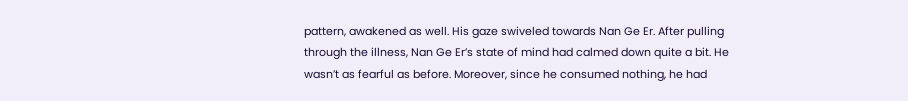pattern, awakened as well. His gaze swiveled towards Nan Ge Er. After pulling through the illness, Nan Ge Er’s state of mind had calmed down quite a bit. He wasn’t as fearful as before. Moreover, since he consumed nothing, he had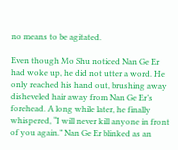no means to be agitated.

Even though Mo Shu noticed Nan Ge Er had woke up, he did not utter a word. He only reached his hand out, brushing away disheveled hair away from Nan Ge Er’s forehead. A long while later, he finally whispered, “I will never kill anyone in front of you again.” Nan Ge Er blinked as an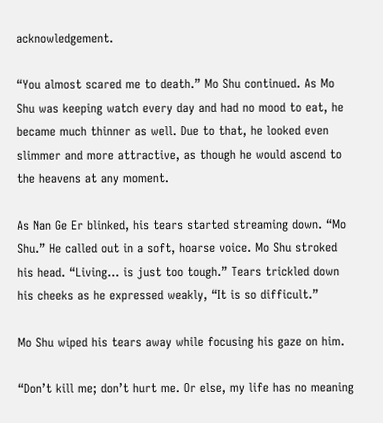acknowledgement.

“You almost scared me to death.” Mo Shu continued. As Mo Shu was keeping watch every day and had no mood to eat, he became much thinner as well. Due to that, he looked even slimmer and more attractive, as though he would ascend to the heavens at any moment.

As Nan Ge Er blinked, his tears started streaming down. “Mo Shu.” He called out in a soft, hoarse voice. Mo Shu stroked his head. “Living… is just too tough.” Tears trickled down his cheeks as he expressed weakly, “It is so difficult.”

Mo Shu wiped his tears away while focusing his gaze on him.

“Don’t kill me; don’t hurt me. Or else, my life has no meaning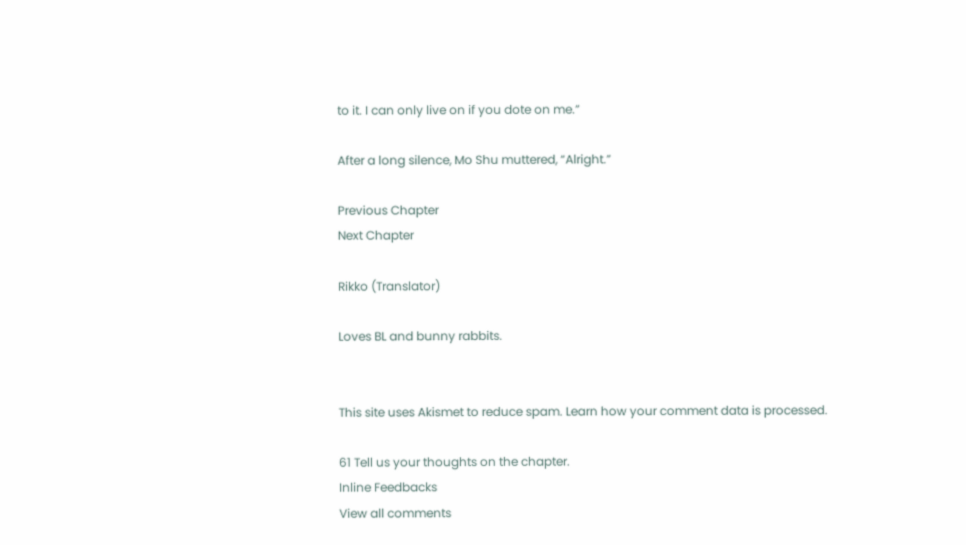to it. I can only live on if you dote on me.”

After a long silence, Mo Shu muttered, “Alright.”

Previous Chapter
Next Chapter

Rikko (Translator)

Loves BL and bunny rabbits.


This site uses Akismet to reduce spam. Learn how your comment data is processed.

61 Tell us your thoughts on the chapter.
Inline Feedbacks
View all comments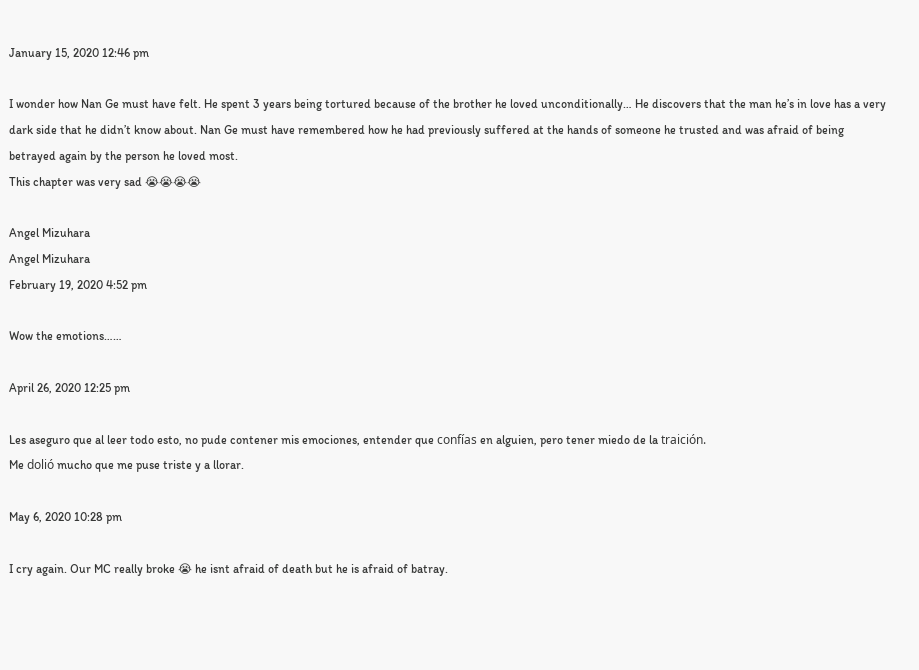January 15, 2020 12:46 pm

I wonder how Nan Ge must have felt. He spent 3 years being tortured because of the brother he loved unconditionally… He discovers that the man he’s in love has a very dark side that he didn’t know about. Nan Ge must have remembered how he had previously suffered at the hands of someone he trusted and was afraid of being betrayed again by the person he loved most.
This chapter was very sad 😭😭😭😭

Angel Mizuhara
Angel Mizuhara
February 19, 2020 4:52 pm

Wow the emotions……

April 26, 2020 12:25 pm

Les aseguro que al leer todo esto, no pude contener mis emociones, entender que confías en alguien, pero tener miedo de la traición.
Me dolió mucho que me puse triste y a llorar.

May 6, 2020 10:28 pm

I cry again. Our MC really broke 😭 he isnt afraid of death but he is afraid of batray.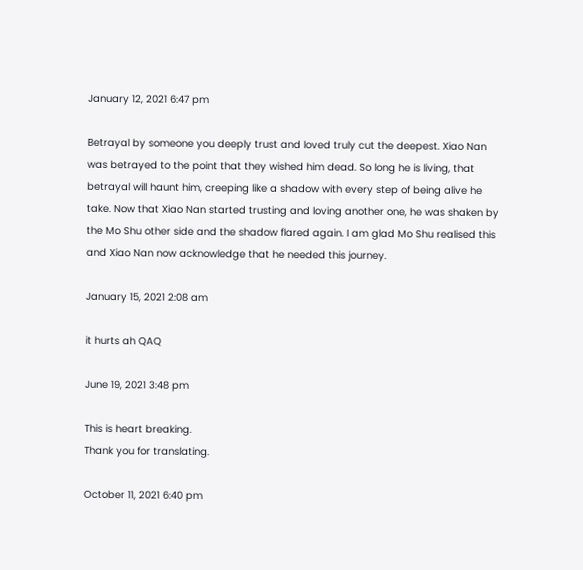January 12, 2021 6:47 pm

Betrayal by someone you deeply trust and loved truly cut the deepest. Xiao Nan was betrayed to the point that they wished him dead. So long he is living, that betrayal will haunt him, creeping like a shadow with every step of being alive he take. Now that Xiao Nan started trusting and loving another one, he was shaken by the Mo Shu other side and the shadow flared again. I am glad Mo Shu realised this and Xiao Nan now acknowledge that he needed this journey.

January 15, 2021 2:08 am

it hurts ah QAQ

June 19, 2021 3:48 pm

This is heart breaking.
Thank you for translating.

October 11, 2021 6:40 pm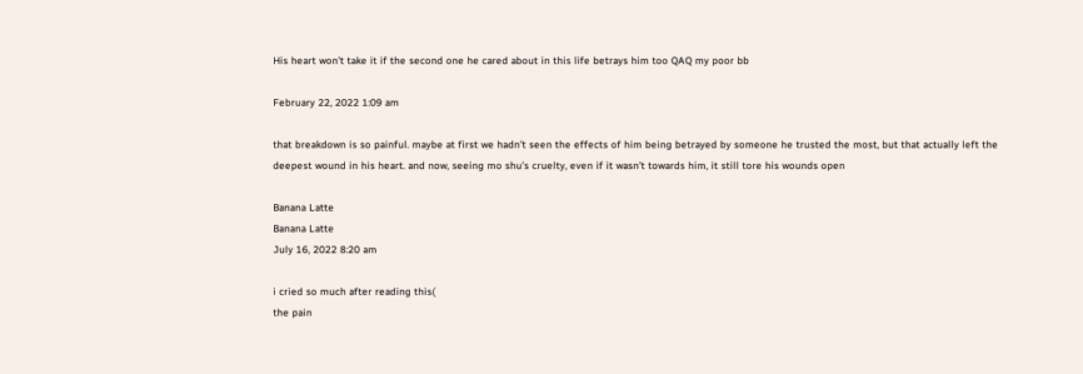His heart won’t take it if the second one he cared about in this life betrays him too QAQ my poor bb

February 22, 2022 1:09 am

that breakdown is so painful. maybe at first we hadn’t seen the effects of him being betrayed by someone he trusted the most, but that actually left the deepest wound in his heart. and now, seeing mo shu’s cruelty, even if it wasn’t towards him, it still tore his wounds open

Banana Latte
Banana Latte
July 16, 2022 8:20 am

i cried so much after reading this(
the pain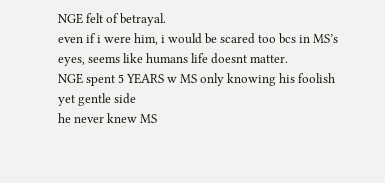NGE felt of betrayal.
even if i were him, i would be scared too bcs in MS’s eyes, seems like humans life doesnt matter.
NGE spent 5 YEARS w MS only knowing his foolish yet gentle side
he never knew MS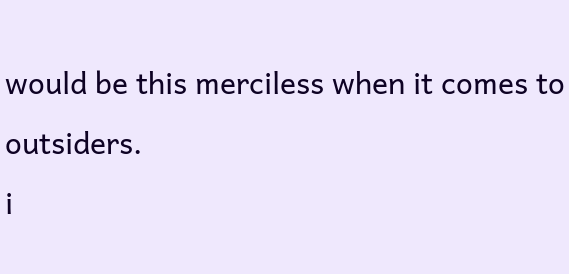would be this merciless when it comes to outsiders.
i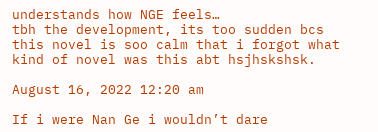understands how NGE feels…
tbh the development, its too sudden bcs this novel is soo calm that i forgot what kind of novel was this abt hsjhskshsk.

August 16, 2022 12:20 am

If i were Nan Ge i wouldn’t dare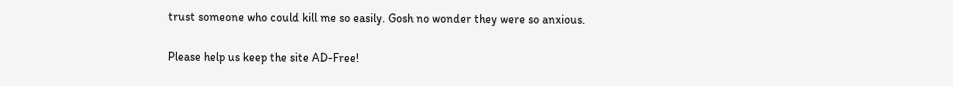trust someone who could kill me so easily. Gosh no wonder they were so anxious.

Please help us keep the site AD-Free!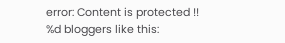error: Content is protected !!
%d bloggers like this: